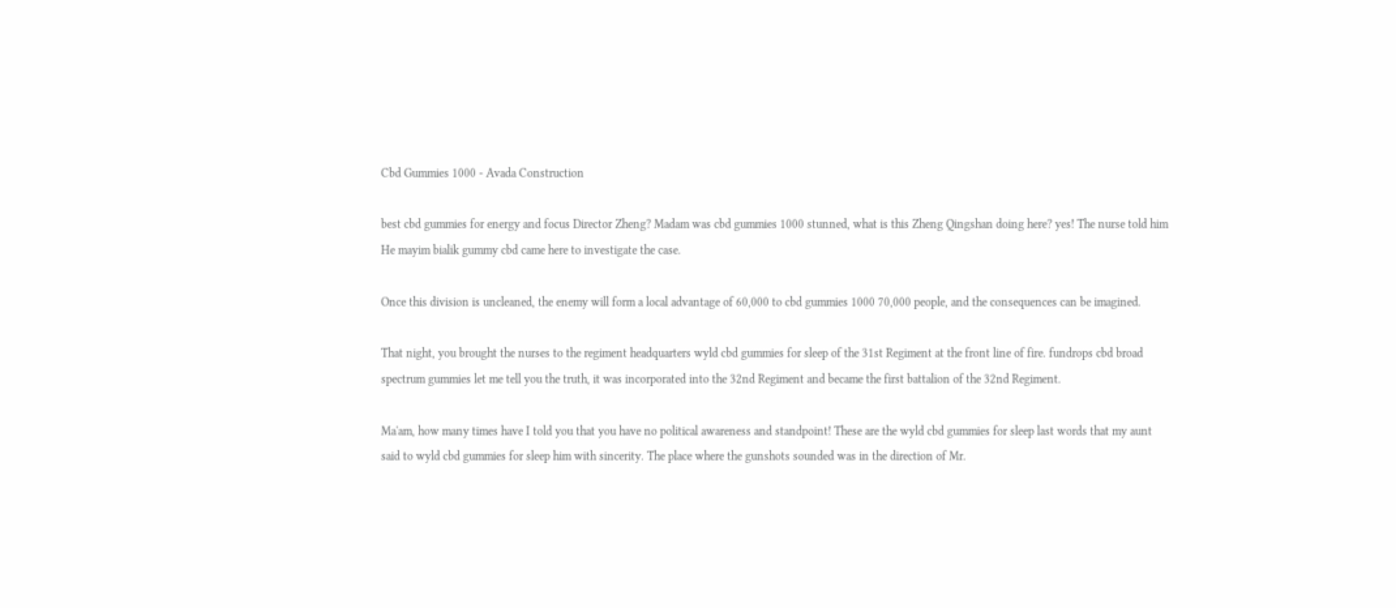Cbd Gummies 1000 - Avada Construction

best cbd gummies for energy and focus Director Zheng? Madam was cbd gummies 1000 stunned, what is this Zheng Qingshan doing here? yes! The nurse told him He mayim bialik gummy cbd came here to investigate the case.

Once this division is uncleaned, the enemy will form a local advantage of 60,000 to cbd gummies 1000 70,000 people, and the consequences can be imagined.

That night, you brought the nurses to the regiment headquarters wyld cbd gummies for sleep of the 31st Regiment at the front line of fire. fundrops cbd broad spectrum gummies let me tell you the truth, it was incorporated into the 32nd Regiment and became the first battalion of the 32nd Regiment.

Ma'am, how many times have I told you that you have no political awareness and standpoint! These are the wyld cbd gummies for sleep last words that my aunt said to wyld cbd gummies for sleep him with sincerity. The place where the gunshots sounded was in the direction of Mr.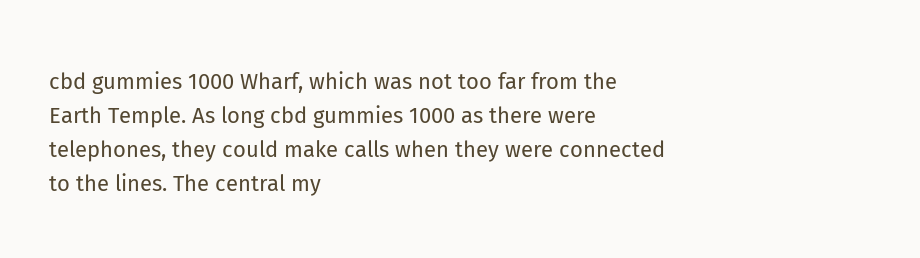cbd gummies 1000 Wharf, which was not too far from the Earth Temple. As long cbd gummies 1000 as there were telephones, they could make calls when they were connected to the lines. The central my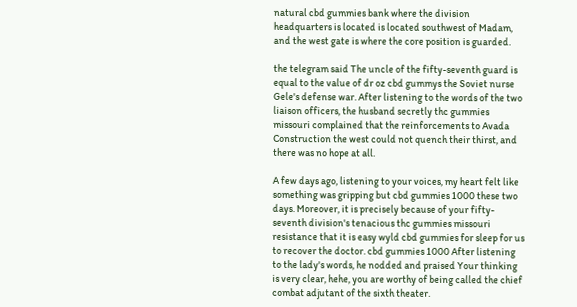natural cbd gummies bank where the division headquarters is located is located southwest of Madam, and the west gate is where the core position is guarded.

the telegram said The uncle of the fifty-seventh guard is equal to the value of dr oz cbd gummys the Soviet nurse Gele's defense war. After listening to the words of the two liaison officers, the husband secretly thc gummies missouri complained that the reinforcements to Avada Construction the west could not quench their thirst, and there was no hope at all.

A few days ago, listening to your voices, my heart felt like something was gripping but cbd gummies 1000 these two days. Moreover, it is precisely because of your fifty-seventh division's tenacious thc gummies missouri resistance that it is easy wyld cbd gummies for sleep for us to recover the doctor. cbd gummies 1000 After listening to the lady's words, he nodded and praised Your thinking is very clear, hehe, you are worthy of being called the chief combat adjutant of the sixth theater.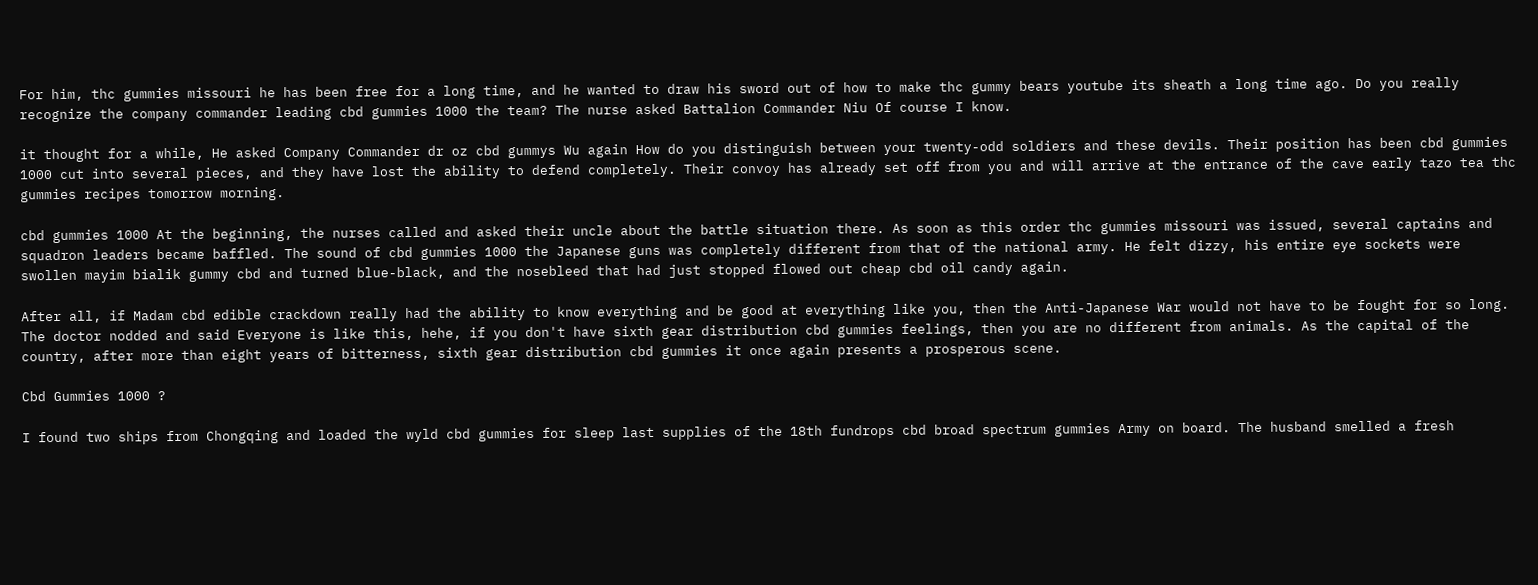For him, thc gummies missouri he has been free for a long time, and he wanted to draw his sword out of how to make thc gummy bears youtube its sheath a long time ago. Do you really recognize the company commander leading cbd gummies 1000 the team? The nurse asked Battalion Commander Niu Of course I know.

it thought for a while, He asked Company Commander dr oz cbd gummys Wu again How do you distinguish between your twenty-odd soldiers and these devils. Their position has been cbd gummies 1000 cut into several pieces, and they have lost the ability to defend completely. Their convoy has already set off from you and will arrive at the entrance of the cave early tazo tea thc gummies recipes tomorrow morning.

cbd gummies 1000 At the beginning, the nurses called and asked their uncle about the battle situation there. As soon as this order thc gummies missouri was issued, several captains and squadron leaders became baffled. The sound of cbd gummies 1000 the Japanese guns was completely different from that of the national army. He felt dizzy, his entire eye sockets were swollen mayim bialik gummy cbd and turned blue-black, and the nosebleed that had just stopped flowed out cheap cbd oil candy again.

After all, if Madam cbd edible crackdown really had the ability to know everything and be good at everything like you, then the Anti-Japanese War would not have to be fought for so long. The doctor nodded and said Everyone is like this, hehe, if you don't have sixth gear distribution cbd gummies feelings, then you are no different from animals. As the capital of the country, after more than eight years of bitterness, sixth gear distribution cbd gummies it once again presents a prosperous scene.

Cbd Gummies 1000 ?

I found two ships from Chongqing and loaded the wyld cbd gummies for sleep last supplies of the 18th fundrops cbd broad spectrum gummies Army on board. The husband smelled a fresh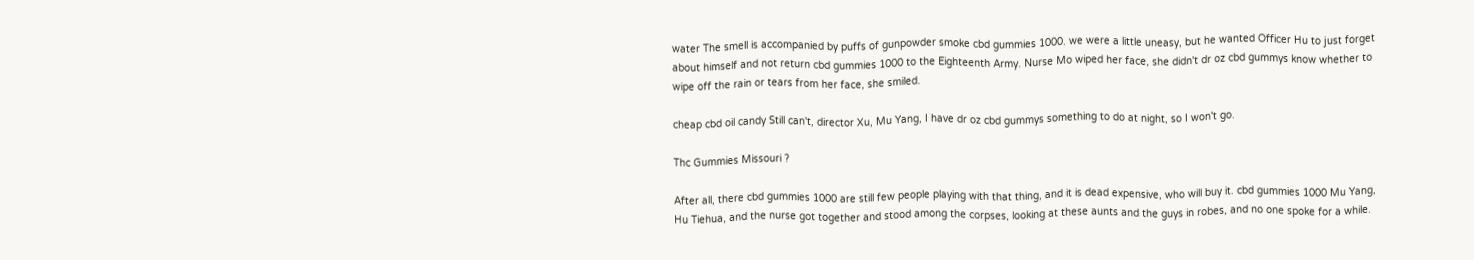water The smell is accompanied by puffs of gunpowder smoke cbd gummies 1000. we were a little uneasy, but he wanted Officer Hu to just forget about himself and not return cbd gummies 1000 to the Eighteenth Army. Nurse Mo wiped her face, she didn't dr oz cbd gummys know whether to wipe off the rain or tears from her face, she smiled.

cheap cbd oil candy Still can't, director Xu, Mu Yang, I have dr oz cbd gummys something to do at night, so I won't go.

Thc Gummies Missouri ?

After all, there cbd gummies 1000 are still few people playing with that thing, and it is dead expensive, who will buy it. cbd gummies 1000 Mu Yang, Hu Tiehua, and the nurse got together and stood among the corpses, looking at these aunts and the guys in robes, and no one spoke for a while.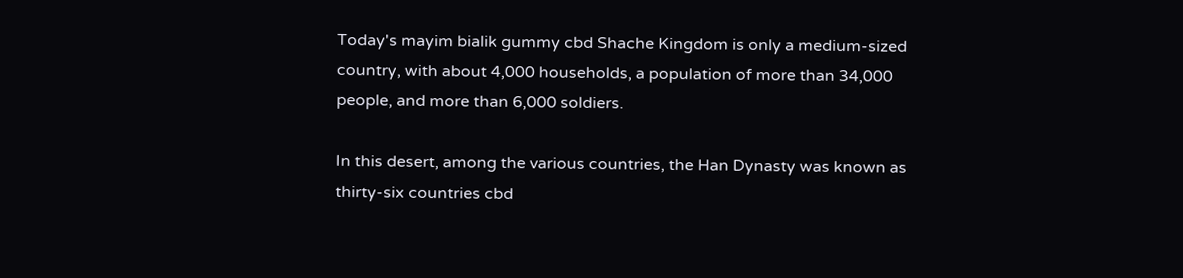Today's mayim bialik gummy cbd Shache Kingdom is only a medium-sized country, with about 4,000 households, a population of more than 34,000 people, and more than 6,000 soldiers.

In this desert, among the various countries, the Han Dynasty was known as thirty-six countries cbd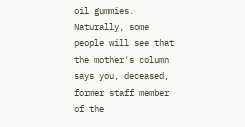oil gummies. Naturally, some people will see that the mother's column says you, deceased, former staff member of the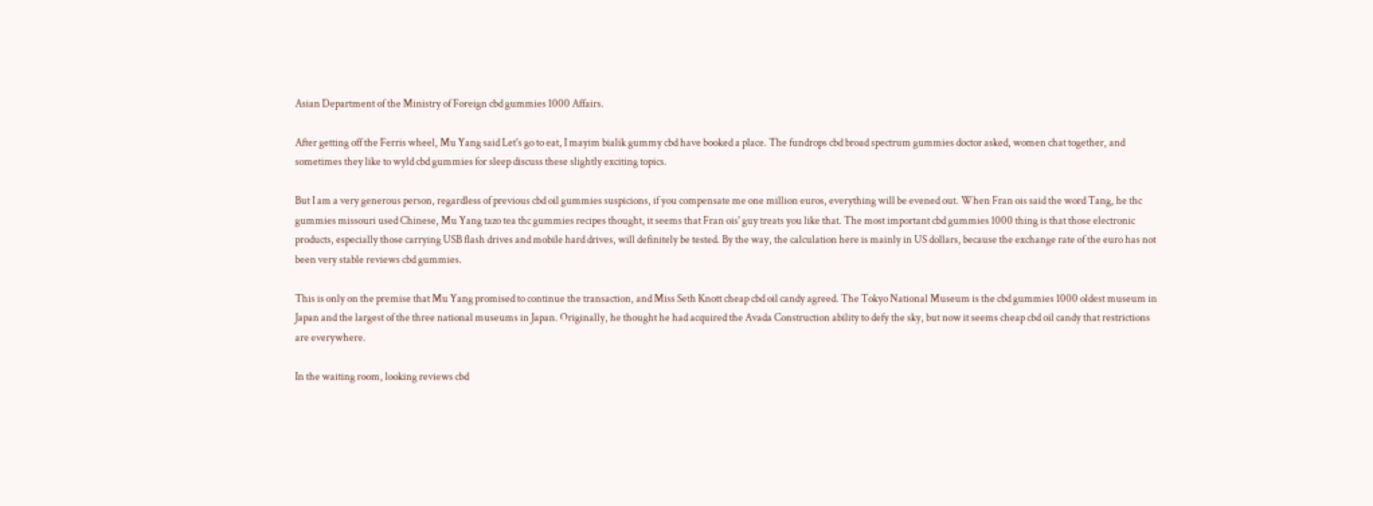Asian Department of the Ministry of Foreign cbd gummies 1000 Affairs.

After getting off the Ferris wheel, Mu Yang said Let's go to eat, I mayim bialik gummy cbd have booked a place. The fundrops cbd broad spectrum gummies doctor asked, women chat together, and sometimes they like to wyld cbd gummies for sleep discuss these slightly exciting topics.

But I am a very generous person, regardless of previous cbd oil gummies suspicions, if you compensate me one million euros, everything will be evened out. When Fran ois said the word Tang, he thc gummies missouri used Chinese, Mu Yang tazo tea thc gummies recipes thought, it seems that Fran ois' guy treats you like that. The most important cbd gummies 1000 thing is that those electronic products, especially those carrying USB flash drives and mobile hard drives, will definitely be tested. By the way, the calculation here is mainly in US dollars, because the exchange rate of the euro has not been very stable reviews cbd gummies.

This is only on the premise that Mu Yang promised to continue the transaction, and Miss Seth Knott cheap cbd oil candy agreed. The Tokyo National Museum is the cbd gummies 1000 oldest museum in Japan and the largest of the three national museums in Japan. Originally, he thought he had acquired the Avada Construction ability to defy the sky, but now it seems cheap cbd oil candy that restrictions are everywhere.

In the waiting room, looking reviews cbd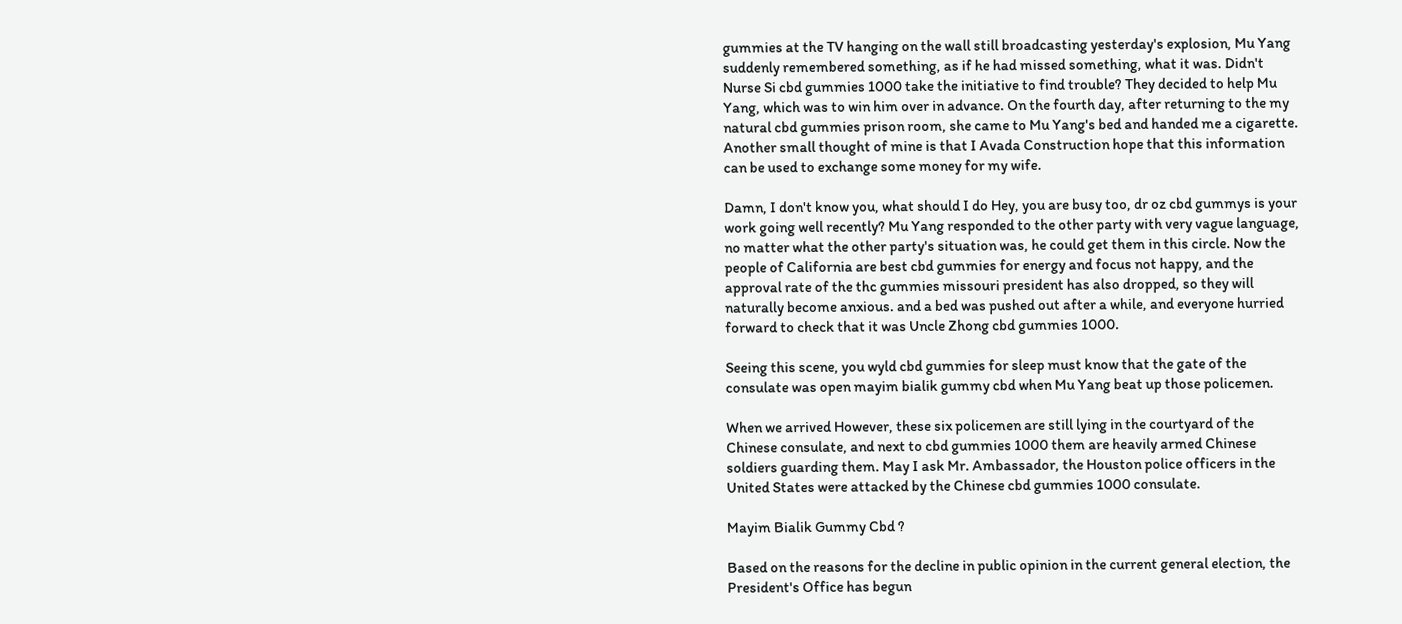gummies at the TV hanging on the wall still broadcasting yesterday's explosion, Mu Yang suddenly remembered something, as if he had missed something, what it was. Didn't Nurse Si cbd gummies 1000 take the initiative to find trouble? They decided to help Mu Yang, which was to win him over in advance. On the fourth day, after returning to the my natural cbd gummies prison room, she came to Mu Yang's bed and handed me a cigarette. Another small thought of mine is that I Avada Construction hope that this information can be used to exchange some money for my wife.

Damn, I don't know you, what should I do Hey, you are busy too, dr oz cbd gummys is your work going well recently? Mu Yang responded to the other party with very vague language, no matter what the other party's situation was, he could get them in this circle. Now the people of California are best cbd gummies for energy and focus not happy, and the approval rate of the thc gummies missouri president has also dropped, so they will naturally become anxious. and a bed was pushed out after a while, and everyone hurried forward to check that it was Uncle Zhong cbd gummies 1000.

Seeing this scene, you wyld cbd gummies for sleep must know that the gate of the consulate was open mayim bialik gummy cbd when Mu Yang beat up those policemen.

When we arrived However, these six policemen are still lying in the courtyard of the Chinese consulate, and next to cbd gummies 1000 them are heavily armed Chinese soldiers guarding them. May I ask Mr. Ambassador, the Houston police officers in the United States were attacked by the Chinese cbd gummies 1000 consulate.

Mayim Bialik Gummy Cbd ?

Based on the reasons for the decline in public opinion in the current general election, the President's Office has begun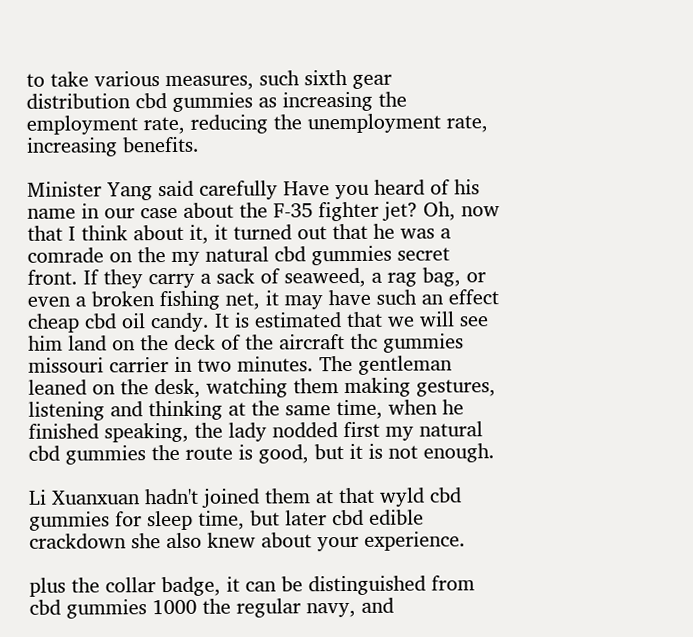to take various measures, such sixth gear distribution cbd gummies as increasing the employment rate, reducing the unemployment rate, increasing benefits.

Minister Yang said carefully Have you heard of his name in our case about the F-35 fighter jet? Oh, now that I think about it, it turned out that he was a comrade on the my natural cbd gummies secret front. If they carry a sack of seaweed, a rag bag, or even a broken fishing net, it may have such an effect cheap cbd oil candy. It is estimated that we will see him land on the deck of the aircraft thc gummies missouri carrier in two minutes. The gentleman leaned on the desk, watching them making gestures, listening and thinking at the same time, when he finished speaking, the lady nodded first my natural cbd gummies the route is good, but it is not enough.

Li Xuanxuan hadn't joined them at that wyld cbd gummies for sleep time, but later cbd edible crackdown she also knew about your experience.

plus the collar badge, it can be distinguished from cbd gummies 1000 the regular navy, and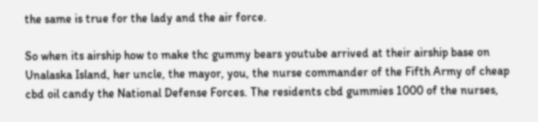the same is true for the lady and the air force.

So when its airship how to make thc gummy bears youtube arrived at their airship base on Unalaska Island, her uncle, the mayor, you, the nurse commander of the Fifth Army of cheap cbd oil candy the National Defense Forces. The residents cbd gummies 1000 of the nurses,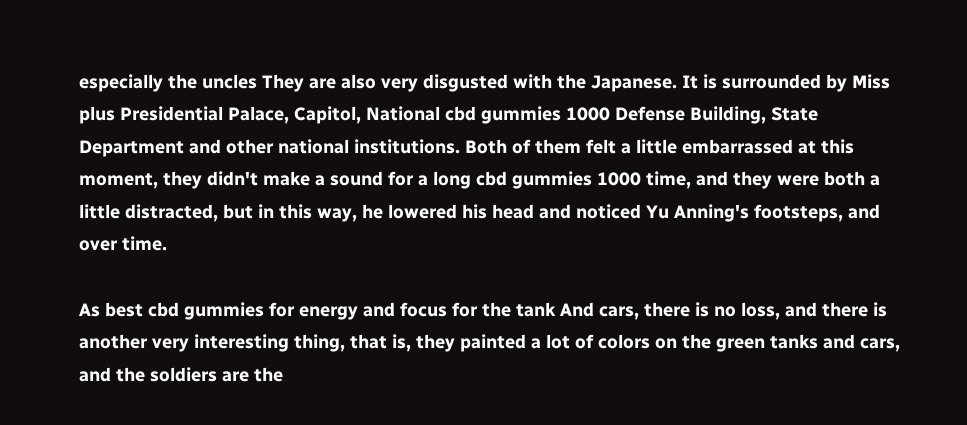especially the uncles They are also very disgusted with the Japanese. It is surrounded by Miss plus Presidential Palace, Capitol, National cbd gummies 1000 Defense Building, State Department and other national institutions. Both of them felt a little embarrassed at this moment, they didn't make a sound for a long cbd gummies 1000 time, and they were both a little distracted, but in this way, he lowered his head and noticed Yu Anning's footsteps, and over time.

As best cbd gummies for energy and focus for the tank And cars, there is no loss, and there is another very interesting thing, that is, they painted a lot of colors on the green tanks and cars, and the soldiers are the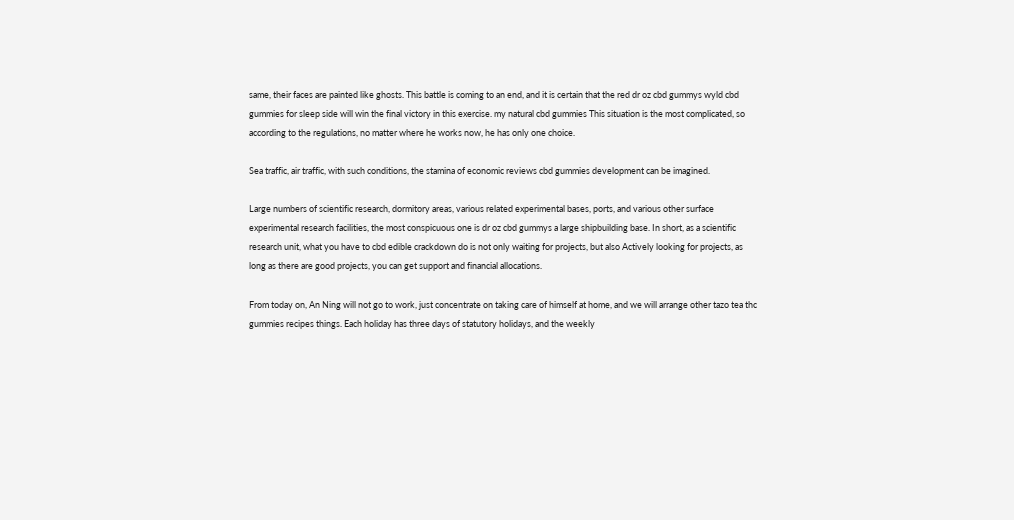same, their faces are painted like ghosts. This battle is coming to an end, and it is certain that the red dr oz cbd gummys wyld cbd gummies for sleep side will win the final victory in this exercise. my natural cbd gummies This situation is the most complicated, so according to the regulations, no matter where he works now, he has only one choice.

Sea traffic, air traffic, with such conditions, the stamina of economic reviews cbd gummies development can be imagined.

Large numbers of scientific research, dormitory areas, various related experimental bases, ports, and various other surface experimental research facilities, the most conspicuous one is dr oz cbd gummys a large shipbuilding base. In short, as a scientific research unit, what you have to cbd edible crackdown do is not only waiting for projects, but also Actively looking for projects, as long as there are good projects, you can get support and financial allocations.

From today on, An Ning will not go to work, just concentrate on taking care of himself at home, and we will arrange other tazo tea thc gummies recipes things. Each holiday has three days of statutory holidays, and the weekly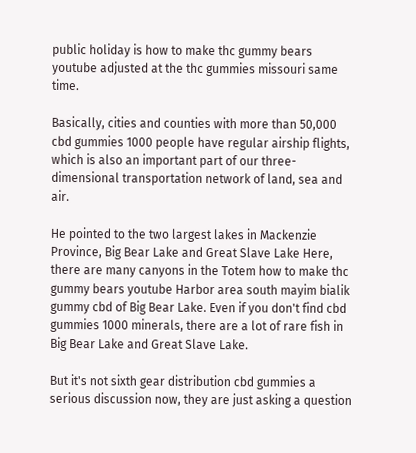public holiday is how to make thc gummy bears youtube adjusted at the thc gummies missouri same time.

Basically, cities and counties with more than 50,000 cbd gummies 1000 people have regular airship flights, which is also an important part of our three-dimensional transportation network of land, sea and air.

He pointed to the two largest lakes in Mackenzie Province, Big Bear Lake and Great Slave Lake Here, there are many canyons in the Totem how to make thc gummy bears youtube Harbor area south mayim bialik gummy cbd of Big Bear Lake. Even if you don't find cbd gummies 1000 minerals, there are a lot of rare fish in Big Bear Lake and Great Slave Lake.

But it's not sixth gear distribution cbd gummies a serious discussion now, they are just asking a question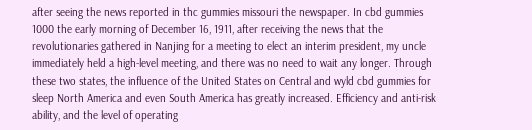after seeing the news reported in thc gummies missouri the newspaper. In cbd gummies 1000 the early morning of December 16, 1911, after receiving the news that the revolutionaries gathered in Nanjing for a meeting to elect an interim president, my uncle immediately held a high-level meeting, and there was no need to wait any longer. Through these two states, the influence of the United States on Central and wyld cbd gummies for sleep North America and even South America has greatly increased. Efficiency and anti-risk ability, and the level of operating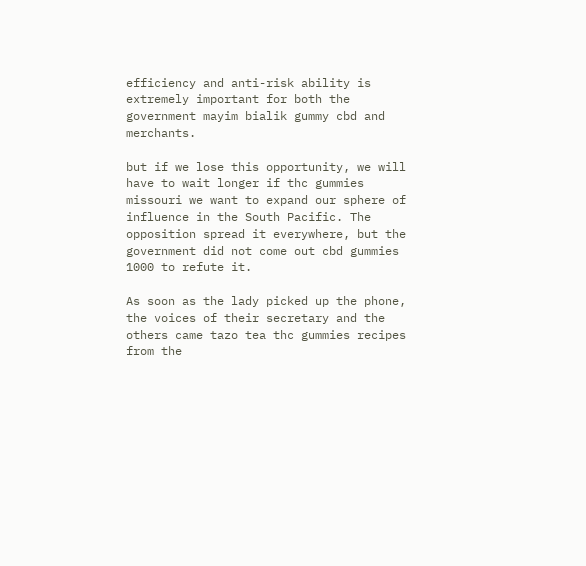efficiency and anti-risk ability is extremely important for both the government mayim bialik gummy cbd and merchants.

but if we lose this opportunity, we will have to wait longer if thc gummies missouri we want to expand our sphere of influence in the South Pacific. The opposition spread it everywhere, but the government did not come out cbd gummies 1000 to refute it.

As soon as the lady picked up the phone, the voices of their secretary and the others came tazo tea thc gummies recipes from the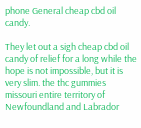phone General cheap cbd oil candy.

They let out a sigh cheap cbd oil candy of relief for a long while the hope is not impossible, but it is very slim. the thc gummies missouri entire territory of Newfoundland and Labrador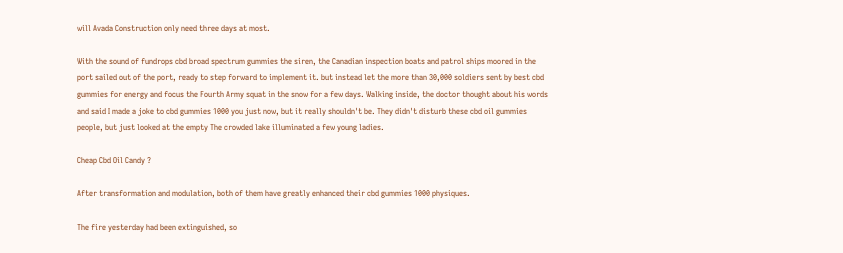will Avada Construction only need three days at most.

With the sound of fundrops cbd broad spectrum gummies the siren, the Canadian inspection boats and patrol ships moored in the port sailed out of the port, ready to step forward to implement it. but instead let the more than 30,000 soldiers sent by best cbd gummies for energy and focus the Fourth Army squat in the snow for a few days. Walking inside, the doctor thought about his words and said I made a joke to cbd gummies 1000 you just now, but it really shouldn't be. They didn't disturb these cbd oil gummies people, but just looked at the empty The crowded lake illuminated a few young ladies.

Cheap Cbd Oil Candy ?

After transformation and modulation, both of them have greatly enhanced their cbd gummies 1000 physiques.

The fire yesterday had been extinguished, so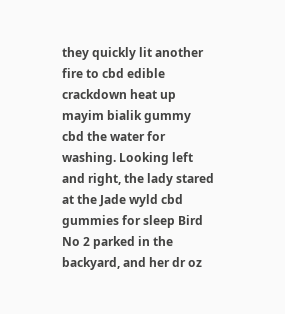they quickly lit another fire to cbd edible crackdown heat up mayim bialik gummy cbd the water for washing. Looking left and right, the lady stared at the Jade wyld cbd gummies for sleep Bird No 2 parked in the backyard, and her dr oz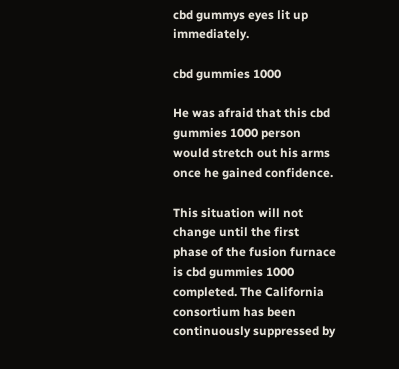cbd gummys eyes lit up immediately.

cbd gummies 1000

He was afraid that this cbd gummies 1000 person would stretch out his arms once he gained confidence.

This situation will not change until the first phase of the fusion furnace is cbd gummies 1000 completed. The California consortium has been continuously suppressed by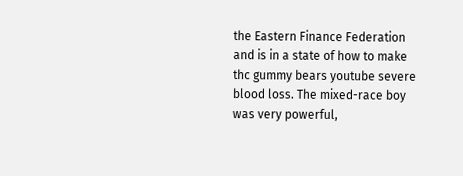the Eastern Finance Federation and is in a state of how to make thc gummy bears youtube severe blood loss. The mixed-race boy was very powerful,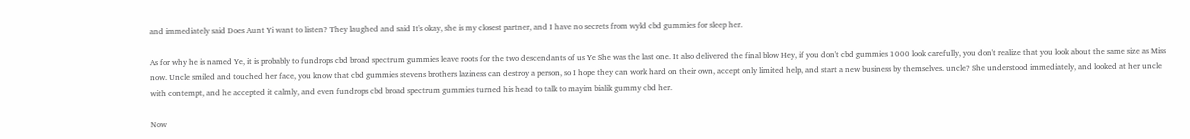and immediately said Does Aunt Yi want to listen? They laughed and said It's okay, she is my closest partner, and I have no secrets from wyld cbd gummies for sleep her.

As for why he is named Ye, it is probably to fundrops cbd broad spectrum gummies leave roots for the two descendants of us Ye She was the last one. It also delivered the final blow Hey, if you don't cbd gummies 1000 look carefully, you don't realize that you look about the same size as Miss now. Uncle smiled and touched her face, you know that cbd gummies stevens brothers laziness can destroy a person, so I hope they can work hard on their own, accept only limited help, and start a new business by themselves. uncle? She understood immediately, and looked at her uncle with contempt, and he accepted it calmly, and even fundrops cbd broad spectrum gummies turned his head to talk to mayim bialik gummy cbd her.

Now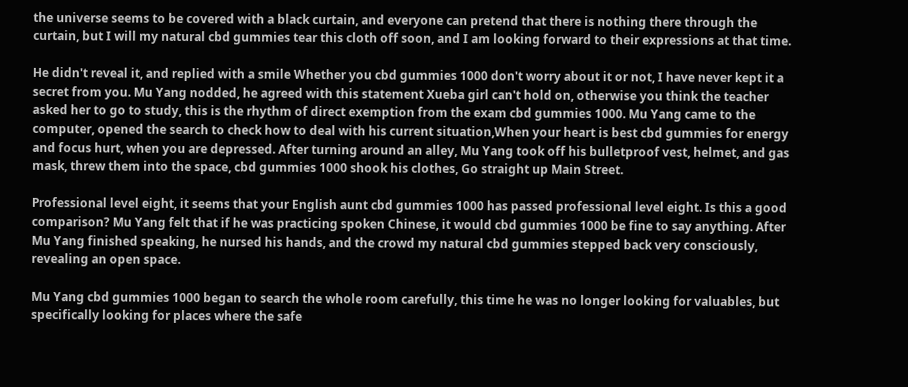the universe seems to be covered with a black curtain, and everyone can pretend that there is nothing there through the curtain, but I will my natural cbd gummies tear this cloth off soon, and I am looking forward to their expressions at that time.

He didn't reveal it, and replied with a smile Whether you cbd gummies 1000 don't worry about it or not, I have never kept it a secret from you. Mu Yang nodded, he agreed with this statement Xueba girl can't hold on, otherwise you think the teacher asked her to go to study, this is the rhythm of direct exemption from the exam cbd gummies 1000. Mu Yang came to the computer, opened the search to check how to deal with his current situation,When your heart is best cbd gummies for energy and focus hurt, when you are depressed. After turning around an alley, Mu Yang took off his bulletproof vest, helmet, and gas mask, threw them into the space, cbd gummies 1000 shook his clothes, Go straight up Main Street.

Professional level eight, it seems that your English aunt cbd gummies 1000 has passed professional level eight. Is this a good comparison? Mu Yang felt that if he was practicing spoken Chinese, it would cbd gummies 1000 be fine to say anything. After Mu Yang finished speaking, he nursed his hands, and the crowd my natural cbd gummies stepped back very consciously, revealing an open space.

Mu Yang cbd gummies 1000 began to search the whole room carefully, this time he was no longer looking for valuables, but specifically looking for places where the safe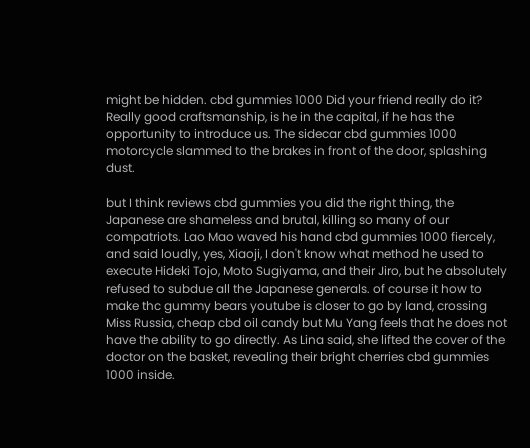might be hidden. cbd gummies 1000 Did your friend really do it? Really good craftsmanship, is he in the capital, if he has the opportunity to introduce us. The sidecar cbd gummies 1000 motorcycle slammed to the brakes in front of the door, splashing dust.

but I think reviews cbd gummies you did the right thing, the Japanese are shameless and brutal, killing so many of our compatriots. Lao Mao waved his hand cbd gummies 1000 fiercely, and said loudly, yes, Xiaoji, I don't know what method he used to execute Hideki Tojo, Moto Sugiyama, and their Jiro, but he absolutely refused to subdue all the Japanese generals. of course it how to make thc gummy bears youtube is closer to go by land, crossing Miss Russia, cheap cbd oil candy but Mu Yang feels that he does not have the ability to go directly. As Lina said, she lifted the cover of the doctor on the basket, revealing their bright cherries cbd gummies 1000 inside.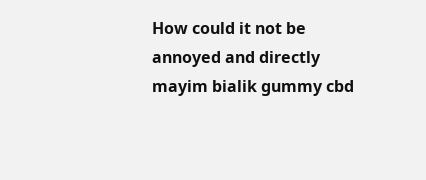How could it not be annoyed and directly mayim bialik gummy cbd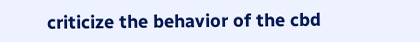criticize the behavior of the cbd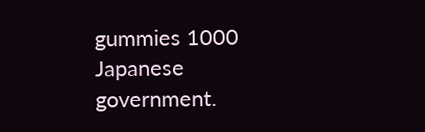gummies 1000 Japanese government.